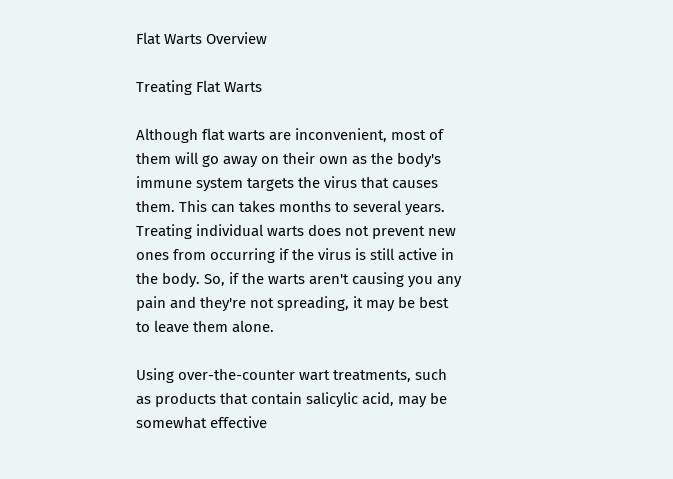Flat Warts Overview

Treating Flat Warts

Although flat warts are inconvenient, most of them will go away on their own as the body's immune system targets the virus that causes them. This can takes months to several years. Treating individual warts does not prevent new ones from occurring if the virus is still active in the body. So, if the warts aren't causing you any pain and they're not spreading, it may be best to leave them alone.

Using over-the-counter wart treatments, such as products that contain salicylic acid, may be somewhat effective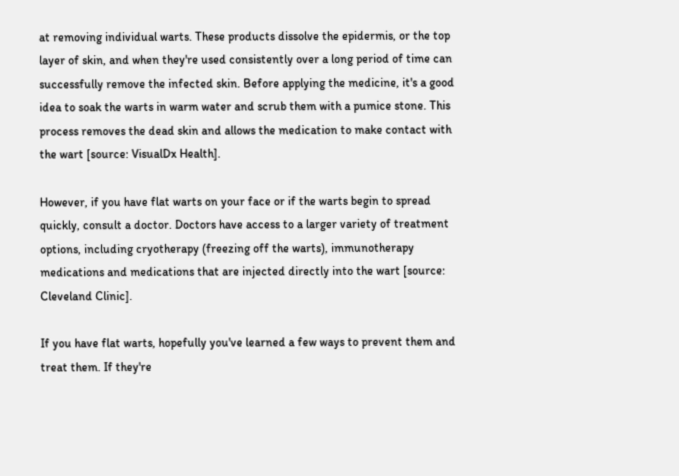at removing individual warts. These products dissolve the epidermis, or the top layer of skin, and when they're used consistently over a long period of time can successfully remove the infected skin. Before applying the medicine, it's a good idea to soak the warts in warm water and scrub them with a pumice stone. This process removes the dead skin and allows the medication to make contact with the wart [source: VisualDx Health].

However, if you have flat warts on your face or if the warts begin to spread quickly, consult a doctor. Doctors have access to a larger variety of treatment options, including cryotherapy (freezing off the warts), immunotherapy medications and medications that are injected directly into the wart [source: Cleveland Clinic].

If you have flat warts, hopefully you've learned a few ways to prevent them and treat them. If they're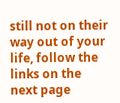still not on their way out of your life, follow the links on the next page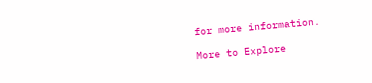for more information.

More to Explore